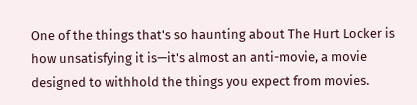One of the things that's so haunting about The Hurt Locker is how unsatisfying it is—it's almost an anti-movie, a movie designed to withhold the things you expect from movies.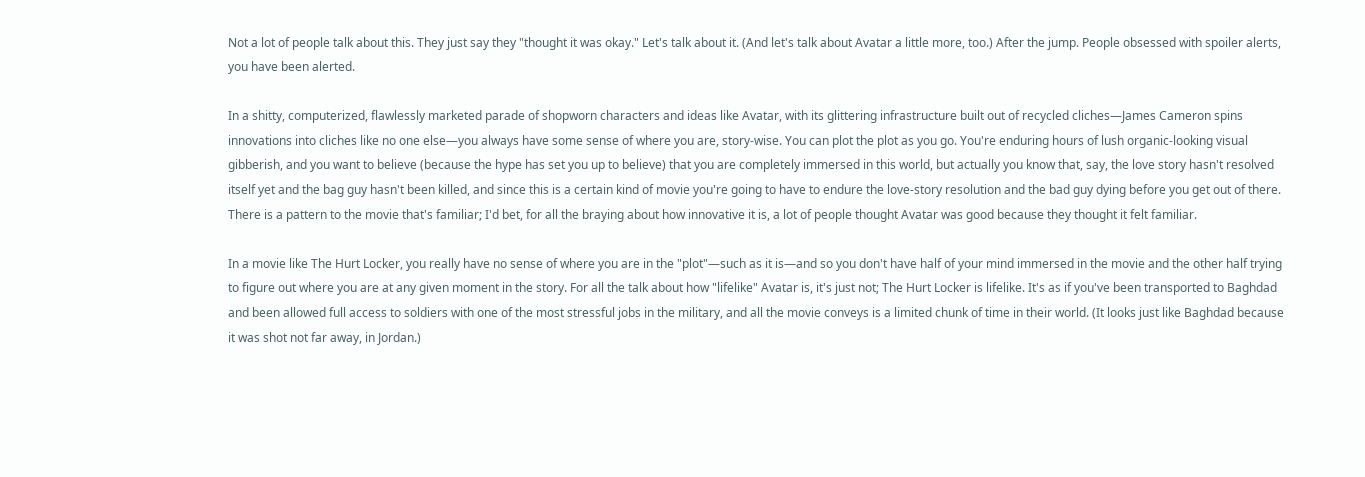Not a lot of people talk about this. They just say they "thought it was okay." Let's talk about it. (And let's talk about Avatar a little more, too.) After the jump. People obsessed with spoiler alerts, you have been alerted.

In a shitty, computerized, flawlessly marketed parade of shopworn characters and ideas like Avatar, with its glittering infrastructure built out of recycled cliches—James Cameron spins innovations into cliches like no one else—you always have some sense of where you are, story-wise. You can plot the plot as you go. You're enduring hours of lush organic-looking visual gibberish, and you want to believe (because the hype has set you up to believe) that you are completely immersed in this world, but actually you know that, say, the love story hasn't resolved itself yet and the bag guy hasn't been killed, and since this is a certain kind of movie you're going to have to endure the love-story resolution and the bad guy dying before you get out of there. There is a pattern to the movie that's familiar; I'd bet, for all the braying about how innovative it is, a lot of people thought Avatar was good because they thought it felt familiar.

In a movie like The Hurt Locker, you really have no sense of where you are in the "plot"—such as it is—and so you don't have half of your mind immersed in the movie and the other half trying to figure out where you are at any given moment in the story. For all the talk about how "lifelike" Avatar is, it's just not; The Hurt Locker is lifelike. It's as if you've been transported to Baghdad and been allowed full access to soldiers with one of the most stressful jobs in the military, and all the movie conveys is a limited chunk of time in their world. (It looks just like Baghdad because it was shot not far away, in Jordan.)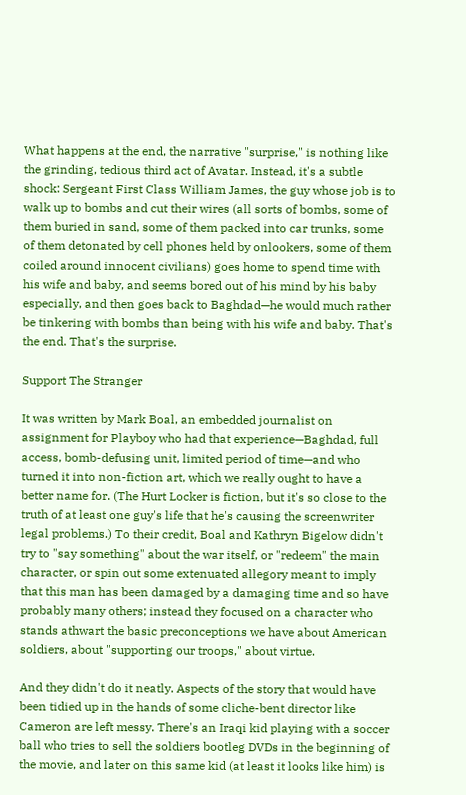What happens at the end, the narrative "surprise," is nothing like the grinding, tedious third act of Avatar. Instead, it's a subtle shock: Sergeant First Class William James, the guy whose job is to walk up to bombs and cut their wires (all sorts of bombs, some of them buried in sand, some of them packed into car trunks, some of them detonated by cell phones held by onlookers, some of them coiled around innocent civilians) goes home to spend time with his wife and baby, and seems bored out of his mind by his baby especially, and then goes back to Baghdad—he would much rather be tinkering with bombs than being with his wife and baby. That's the end. That's the surprise.

Support The Stranger

It was written by Mark Boal, an embedded journalist on assignment for Playboy who had that experience—Baghdad, full access, bomb-defusing unit, limited period of time—and who turned it into non-fiction art, which we really ought to have a better name for. (The Hurt Locker is fiction, but it's so close to the truth of at least one guy's life that he's causing the screenwriter legal problems.) To their credit, Boal and Kathryn Bigelow didn't try to "say something" about the war itself, or "redeem" the main character, or spin out some extenuated allegory meant to imply that this man has been damaged by a damaging time and so have probably many others; instead they focused on a character who stands athwart the basic preconceptions we have about American soldiers, about "supporting our troops," about virtue.

And they didn't do it neatly. Aspects of the story that would have been tidied up in the hands of some cliche-bent director like Cameron are left messy. There's an Iraqi kid playing with a soccer ball who tries to sell the soldiers bootleg DVDs in the beginning of the movie, and later on this same kid (at least it looks like him) is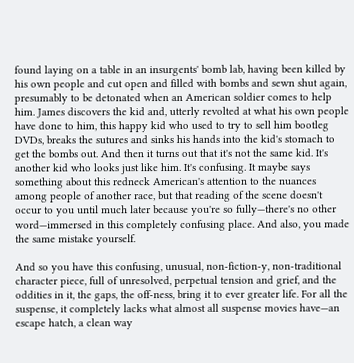found laying on a table in an insurgents' bomb lab, having been killed by his own people and cut open and filled with bombs and sewn shut again, presumably to be detonated when an American soldier comes to help him. James discovers the kid and, utterly revolted at what his own people have done to him, this happy kid who used to try to sell him bootleg DVDs, breaks the sutures and sinks his hands into the kid's stomach to get the bombs out. And then it turns out that it's not the same kid. It's another kid who looks just like him. It's confusing. It maybe says something about this redneck American's attention to the nuances among people of another race, but that reading of the scene doesn't occur to you until much later because you're so fully—there's no other word—immersed in this completely confusing place. And also, you made the same mistake yourself.

And so you have this confusing, unusual, non-fiction-y, non-traditional character piece, full of unresolved, perpetual tension and grief, and the oddities in it, the gaps, the off-ness, bring it to ever greater life. For all the suspense, it completely lacks what almost all suspense movies have—an escape hatch, a clean way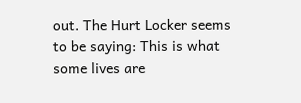out. The Hurt Locker seems to be saying: This is what some lives are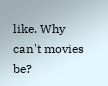like. Why can't movies be?